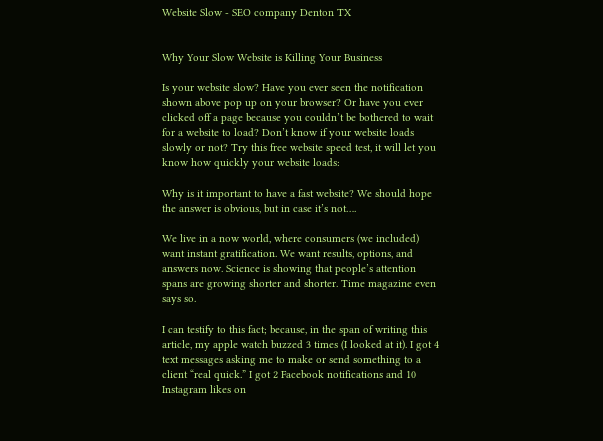Website Slow - SEO company Denton TX


Why Your Slow Website is Killing Your Business

Is your website slow? Have you ever seen the notification shown above pop up on your browser? Or have you ever clicked off a page because you couldn’t be bothered to wait for a website to load? Don’t know if your website loads slowly or not? Try this free website speed test, it will let you know how quickly your website loads:

Why is it important to have a fast website? We should hope the answer is obvious, but in case it’s not….

We live in a now world, where consumers (we included) want instant gratification. We want results, options, and answers now. Science is showing that people’s attention spans are growing shorter and shorter. Time magazine even says so.

I can testify to this fact; because, in the span of writing this article, my apple watch buzzed 3 times (I looked at it). I got 4 text messages asking me to make or send something to a client “real quick.” I got 2 Facebook notifications and 10 Instagram likes on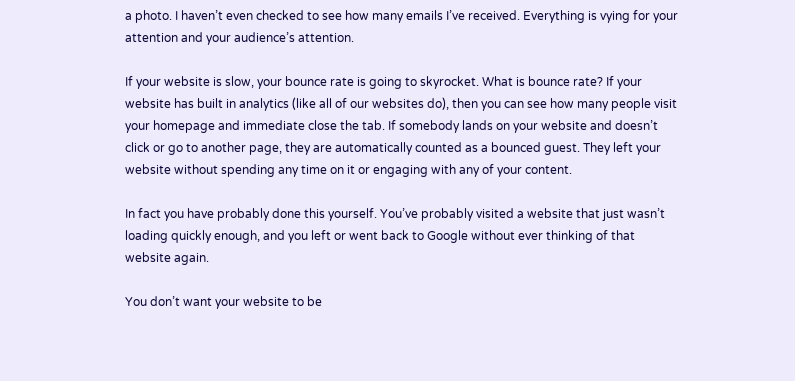a photo. I haven’t even checked to see how many emails I’ve received. Everything is vying for your attention and your audience’s attention.

If your website is slow, your bounce rate is going to skyrocket. What is bounce rate? If your website has built in analytics (like all of our websites do), then you can see how many people visit your homepage and immediate close the tab. If somebody lands on your website and doesn’t click or go to another page, they are automatically counted as a bounced guest. They left your website without spending any time on it or engaging with any of your content.

In fact you have probably done this yourself. You’ve probably visited a website that just wasn’t loading quickly enough, and you left or went back to Google without ever thinking of that website again.

You don’t want your website to be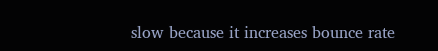slow because it increases bounce rate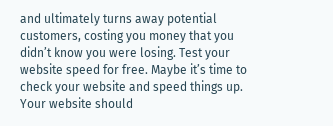and ultimately turns away potential customers, costing you money that you didn’t know you were losing. Test your website speed for free. Maybe it’s time to check your website and speed things up. Your website should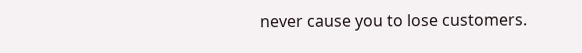never cause you to lose customers.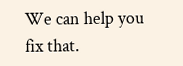We can help you fix that.